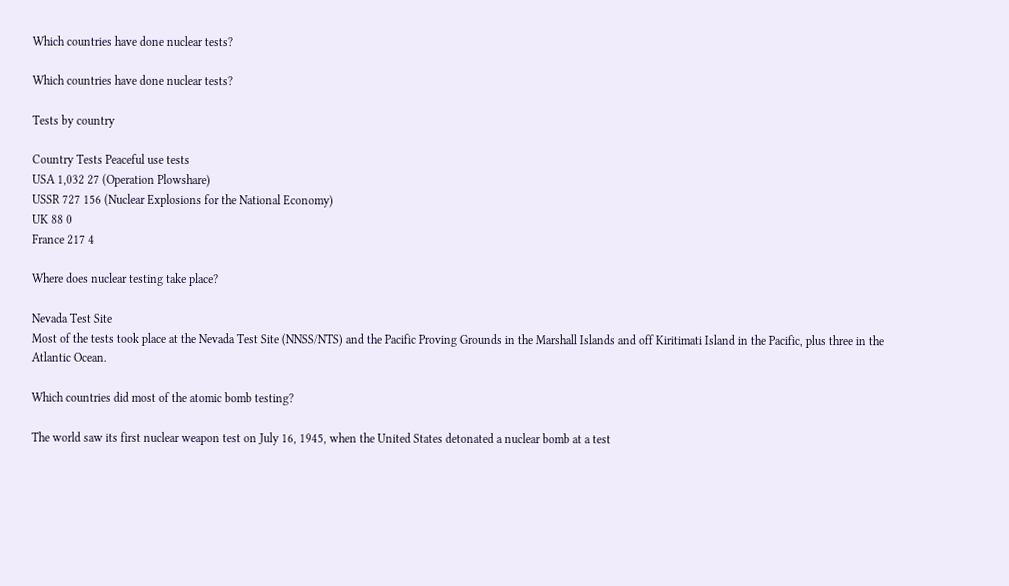Which countries have done nuclear tests?

Which countries have done nuclear tests?

Tests by country

Country Tests Peaceful use tests
USA 1,032 27 (Operation Plowshare)
USSR 727 156 (Nuclear Explosions for the National Economy)
UK 88 0
France 217 4

Where does nuclear testing take place?

Nevada Test Site
Most of the tests took place at the Nevada Test Site (NNSS/NTS) and the Pacific Proving Grounds in the Marshall Islands and off Kiritimati Island in the Pacific, plus three in the Atlantic Ocean.

Which countries did most of the atomic bomb testing?

The world saw its first nuclear weapon test on July 16, 1945, when the United States detonated a nuclear bomb at a test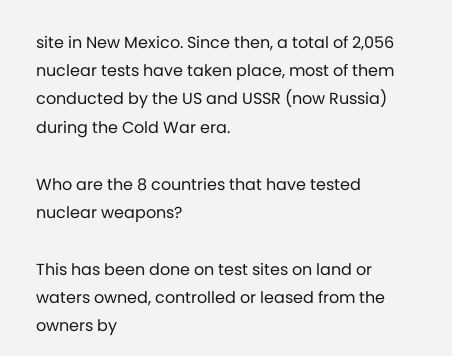site in New Mexico. Since then, a total of 2,056 nuclear tests have taken place, most of them conducted by the US and USSR (now Russia) during the Cold War era.

Who are the 8 countries that have tested nuclear weapons?

This has been done on test sites on land or waters owned, controlled or leased from the owners by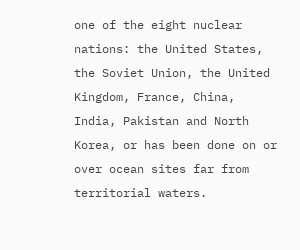one of the eight nuclear nations: the United States, the Soviet Union, the United Kingdom, France, China, India, Pakistan and North Korea, or has been done on or over ocean sites far from territorial waters.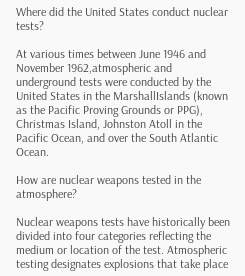Where did the United States conduct nuclear tests?

At various times between June 1946 and November 1962,atmospheric and underground tests were conducted by the United States in the MarshallIslands (known as the Pacific Proving Grounds or PPG), Christmas Island, Johnston Atoll in the Pacific Ocean, and over the South Atlantic Ocean.

How are nuclear weapons tested in the atmosphere?

Nuclear weapons tests have historically been divided into four categories reflecting the medium or location of the test. Atmospheric testing designates explosions that take place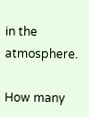in the atmosphere.

How many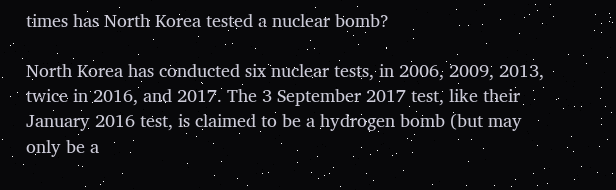times has North Korea tested a nuclear bomb?

North Korea has conducted six nuclear tests, in 2006, 2009, 2013, twice in 2016, and 2017. The 3 September 2017 test, like their January 2016 test, is claimed to be a hydrogen bomb (but may only be a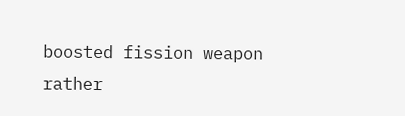boosted fission weapon rather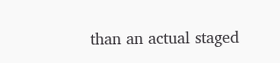than an actual staged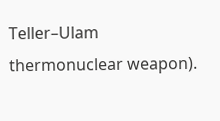Teller–Ulam thermonuclear weapon).